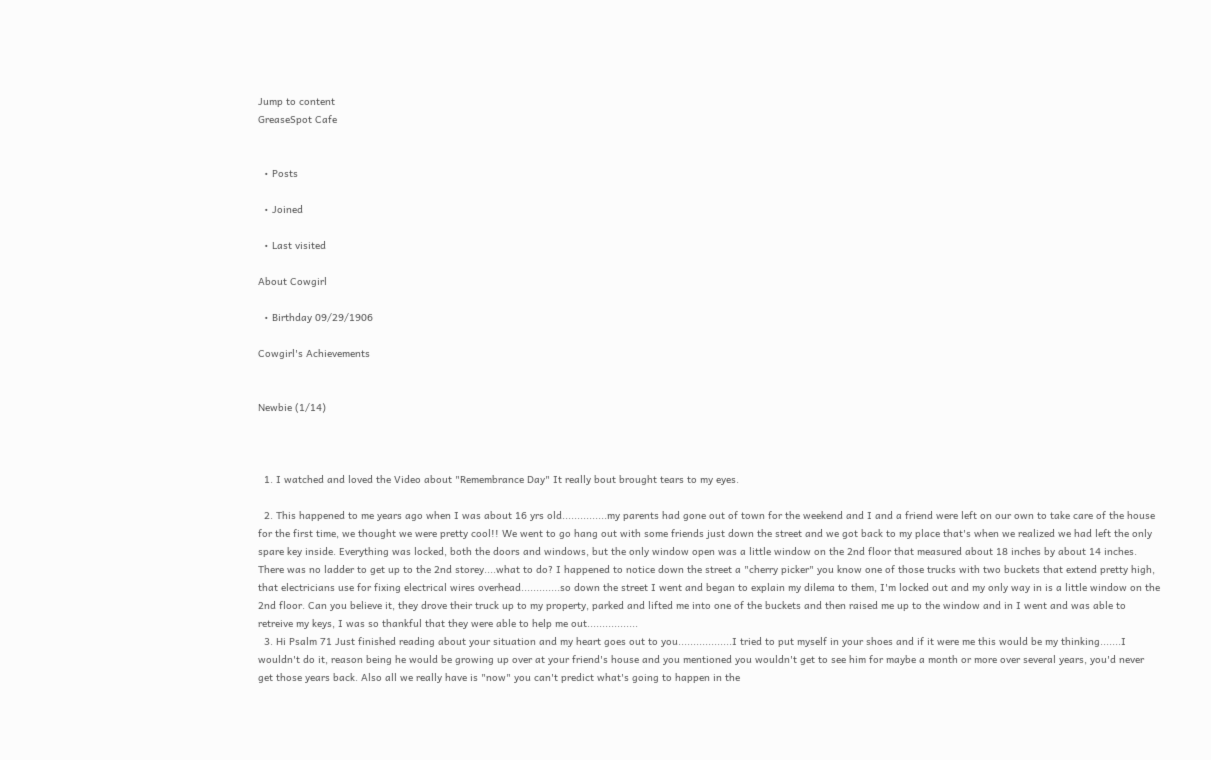Jump to content
GreaseSpot Cafe


  • Posts

  • Joined

  • Last visited

About Cowgirl

  • Birthday 09/29/1906

Cowgirl's Achievements


Newbie (1/14)



  1. I watched and loved the Video about "Remembrance Day" It really bout brought tears to my eyes.

  2. This happened to me years ago when I was about 16 yrs old...............my parents had gone out of town for the weekend and I and a friend were left on our own to take care of the house for the first time, we thought we were pretty cool!! We went to go hang out with some friends just down the street and we got back to my place that's when we realized we had left the only spare key inside. Everything was locked, both the doors and windows, but the only window open was a little window on the 2nd floor that measured about 18 inches by about 14 inches. There was no ladder to get up to the 2nd storey....what to do? I happened to notice down the street a "cherry picker" you know one of those trucks with two buckets that extend pretty high, that electricians use for fixing electrical wires overhead.............so down the street I went and began to explain my dilema to them, I'm locked out and my only way in is a little window on the 2nd floor. Can you believe it, they drove their truck up to my property, parked and lifted me into one of the buckets and then raised me up to the window and in I went and was able to retreive my keys, I was so thankful that they were able to help me out.................
  3. Hi Psalm 71 Just finished reading about your situation and my heart goes out to you..................I tried to put myself in your shoes and if it were me this would be my thinking.......I wouldn't do it, reason being he would be growing up over at your friend's house and you mentioned you wouldn't get to see him for maybe a month or more over several years, you'd never get those years back. Also all we really have is "now" you can't predict what's going to happen in the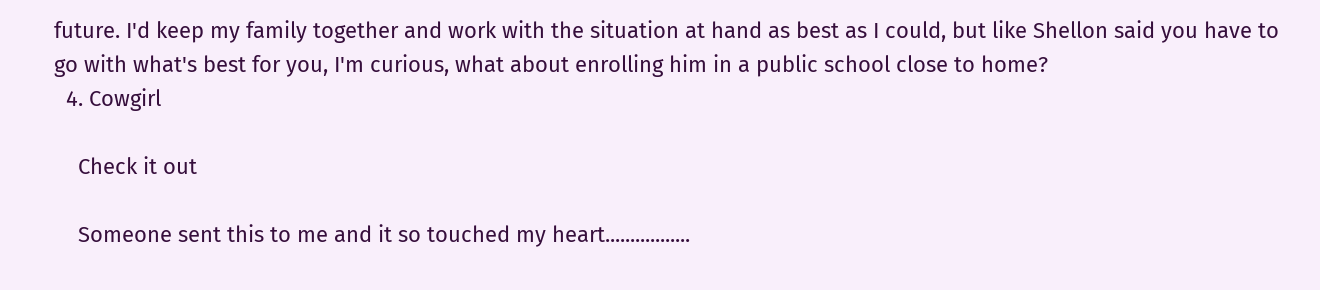future. I'd keep my family together and work with the situation at hand as best as I could, but like Shellon said you have to go with what's best for you, I'm curious, what about enrolling him in a public school close to home?
  4. Cowgirl

    Check it out

    Someone sent this to me and it so touched my heart.................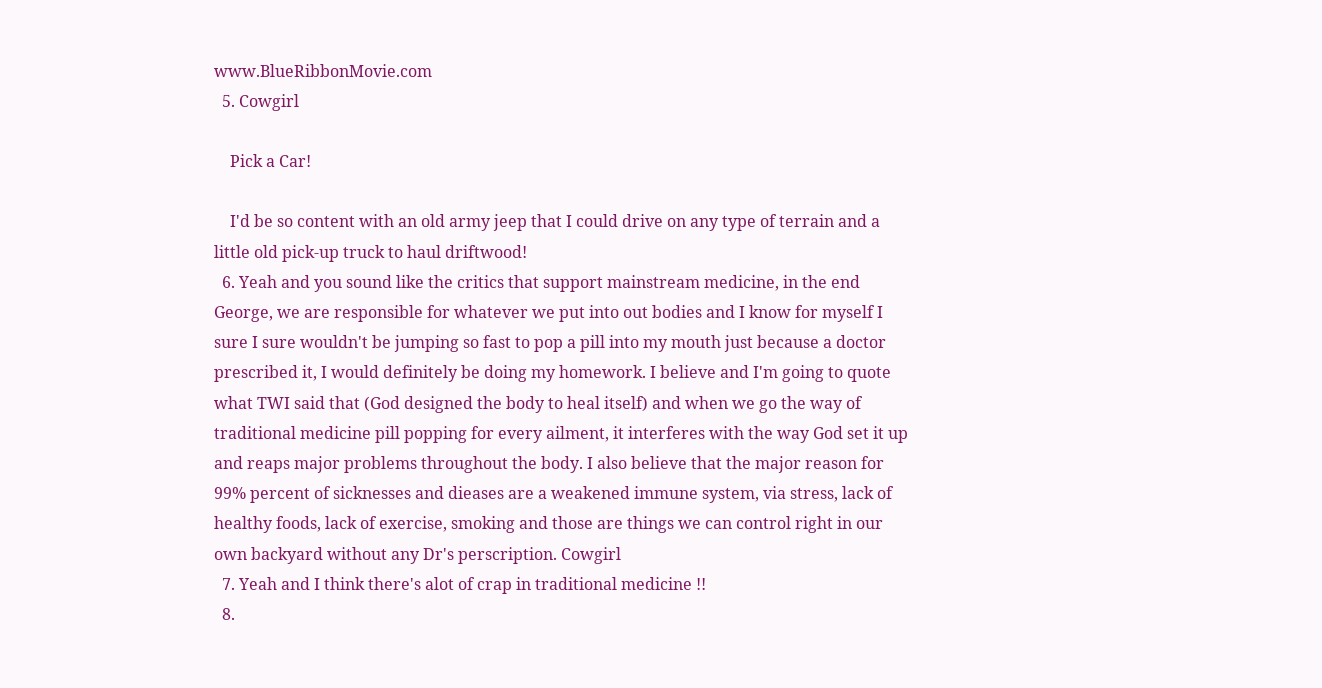www.BlueRibbonMovie.com
  5. Cowgirl

    Pick a Car!

    I'd be so content with an old army jeep that I could drive on any type of terrain and a little old pick-up truck to haul driftwood!
  6. Yeah and you sound like the critics that support mainstream medicine, in the end George, we are responsible for whatever we put into out bodies and I know for myself I sure I sure wouldn't be jumping so fast to pop a pill into my mouth just because a doctor prescribed it, I would definitely be doing my homework. I believe and I'm going to quote what TWI said that (God designed the body to heal itself) and when we go the way of traditional medicine pill popping for every ailment, it interferes with the way God set it up and reaps major problems throughout the body. I also believe that the major reason for 99% percent of sicknesses and dieases are a weakened immune system, via stress, lack of healthy foods, lack of exercise, smoking and those are things we can control right in our own backyard without any Dr's perscription. Cowgirl
  7. Yeah and I think there's alot of crap in traditional medicine !!
  8.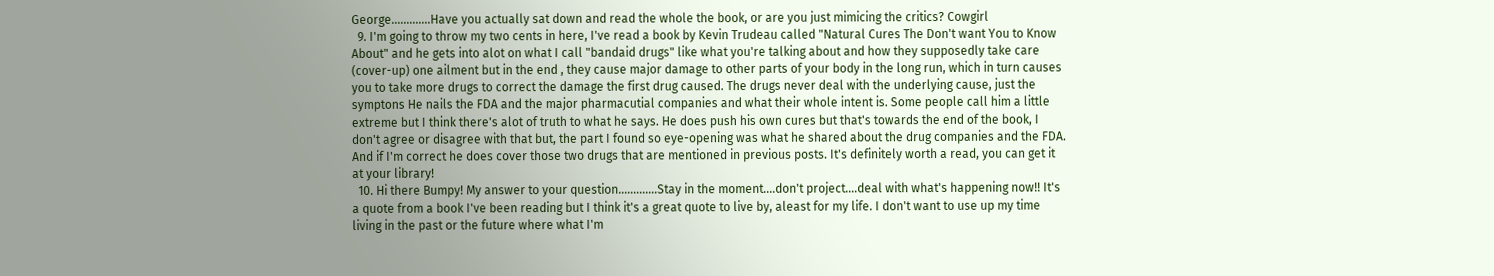George.............Have you actually sat down and read the whole the book, or are you just mimicing the critics? Cowgirl
  9. I'm going to throw my two cents in here, I've read a book by Kevin Trudeau called "Natural Cures The Don't want You to Know About" and he gets into alot on what I call "bandaid drugs" like what you're talking about and how they supposedly take care (cover-up) one ailment but in the end , they cause major damage to other parts of your body in the long run, which in turn causes you to take more drugs to correct the damage the first drug caused. The drugs never deal with the underlying cause, just the symptons He nails the FDA and the major pharmacutial companies and what their whole intent is. Some people call him a little extreme but I think there's alot of truth to what he says. He does push his own cures but that's towards the end of the book, I don't agree or disagree with that but, the part I found so eye-opening was what he shared about the drug companies and the FDA. And if I'm correct he does cover those two drugs that are mentioned in previous posts. It's definitely worth a read, you can get it at your library!
  10. Hi there Bumpy! My answer to your question.............Stay in the moment....don't project....deal with what's happening now!! It's a quote from a book I've been reading but I think it's a great quote to live by, aleast for my life. I don't want to use up my time living in the past or the future where what I'm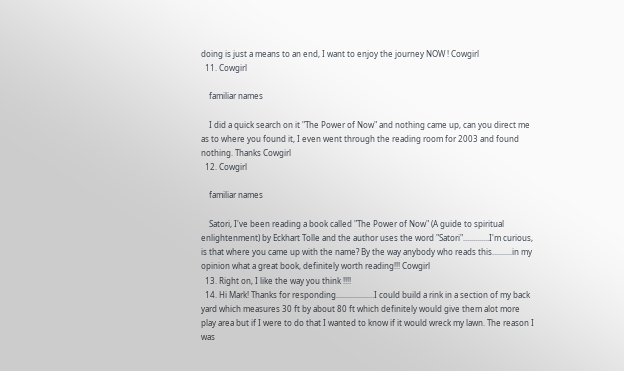doing is just a means to an end, I want to enjoy the journey NOW ! Cowgirl
  11. Cowgirl

    familiar names

    I did a quick search on it "The Power of Now" and nothing came up, can you direct me as to where you found it, I even went through the reading room for 2003 and found nothing. Thanks Cowgirl
  12. Cowgirl

    familiar names

    Satori, I've been reading a book called "The Power of Now" (A guide to spiritual enlightenment) by Eckhart Tolle and the author uses the word "Satori".............I'm curious, is that where you came up with the name? By the way anybody who reads this..........in my opinion what a great book, definitely worth reading!!! Cowgirl
  13. Right on, I like the way you think !!!!
  14. Hi Mark! Thanks for responding...................I could build a rink in a section of my back yard which measures 30 ft by about 80 ft which definitely would give them alot more play area but if I were to do that I wanted to know if it would wreck my lawn. The reason I was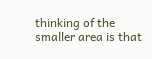thinking of the smaller area is that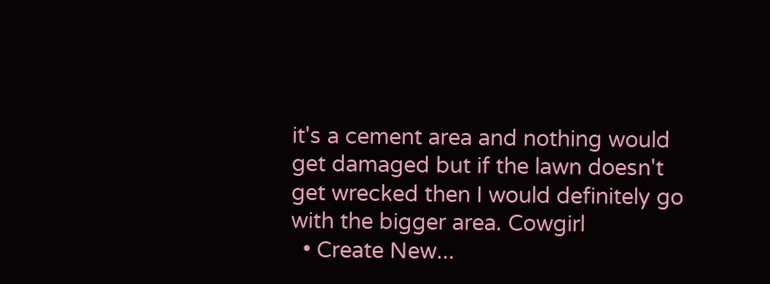it's a cement area and nothing would get damaged but if the lawn doesn't get wrecked then I would definitely go with the bigger area. Cowgirl
  • Create New...